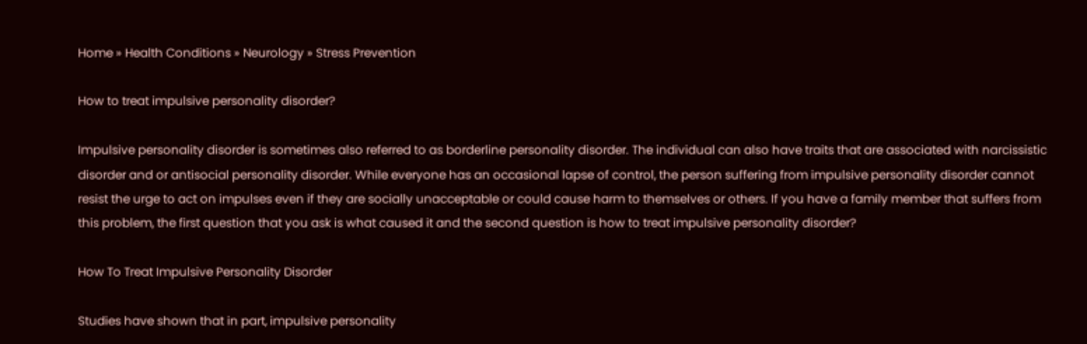Home » Health Conditions » Neurology » Stress Prevention

How to treat impulsive personality disorder?

Impulsive personality disorder is sometimes also referred to as borderline personality disorder. The individual can also have traits that are associated with narcissistic disorder and or antisocial personality disorder. While everyone has an occasional lapse of control, the person suffering from impulsive personality disorder cannot resist the urge to act on impulses even if they are socially unacceptable or could cause harm to themselves or others. If you have a family member that suffers from this problem, the first question that you ask is what caused it and the second question is how to treat impulsive personality disorder?

How To Treat Impulsive Personality Disorder

Studies have shown that in part, impulsive personality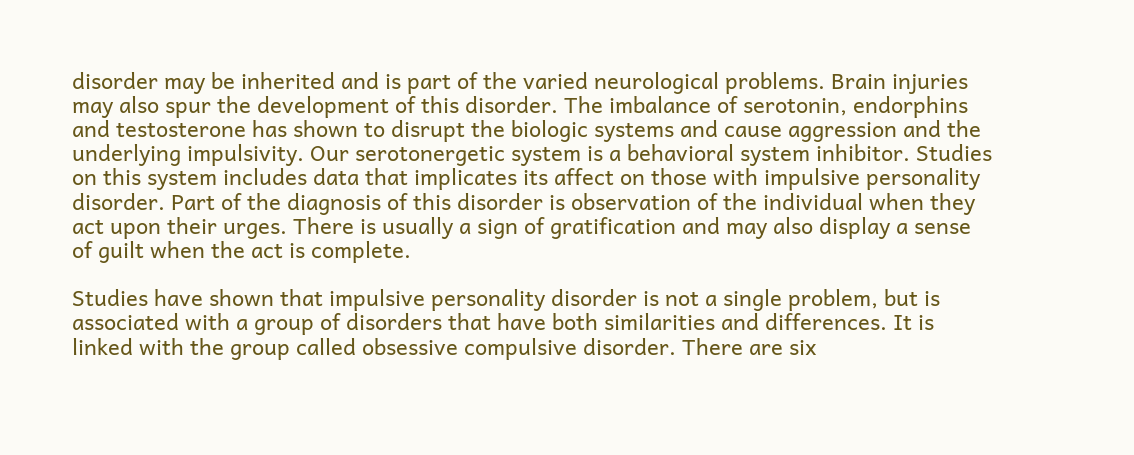disorder may be inherited and is part of the varied neurological problems. Brain injuries may also spur the development of this disorder. The imbalance of serotonin, endorphins and testosterone has shown to disrupt the biologic systems and cause aggression and the underlying impulsivity. Our serotonergetic system is a behavioral system inhibitor. Studies on this system includes data that implicates its affect on those with impulsive personality disorder. Part of the diagnosis of this disorder is observation of the individual when they act upon their urges. There is usually a sign of gratification and may also display a sense of guilt when the act is complete.

Studies have shown that impulsive personality disorder is not a single problem, but is associated with a group of disorders that have both similarities and differences. It is linked with the group called obsessive compulsive disorder. There are six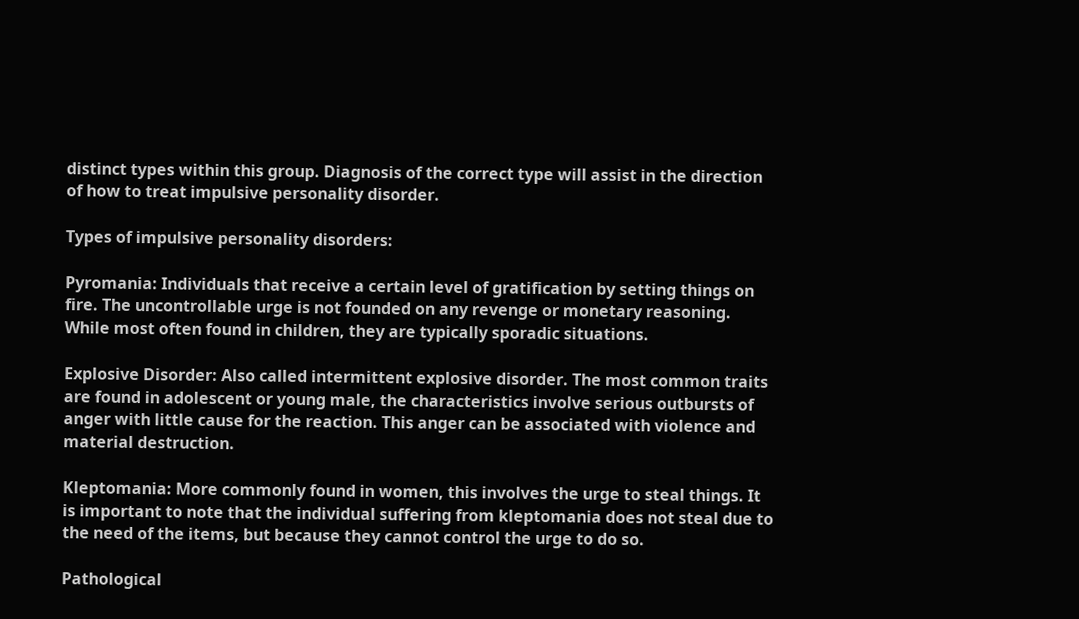distinct types within this group. Diagnosis of the correct type will assist in the direction of how to treat impulsive personality disorder.

Types of impulsive personality disorders:

Pyromania: Individuals that receive a certain level of gratification by setting things on fire. The uncontrollable urge is not founded on any revenge or monetary reasoning. While most often found in children, they are typically sporadic situations.

Explosive Disorder: Also called intermittent explosive disorder. The most common traits are found in adolescent or young male, the characteristics involve serious outbursts of anger with little cause for the reaction. This anger can be associated with violence and material destruction.

Kleptomania: More commonly found in women, this involves the urge to steal things. It is important to note that the individual suffering from kleptomania does not steal due to the need of the items, but because they cannot control the urge to do so.

Pathological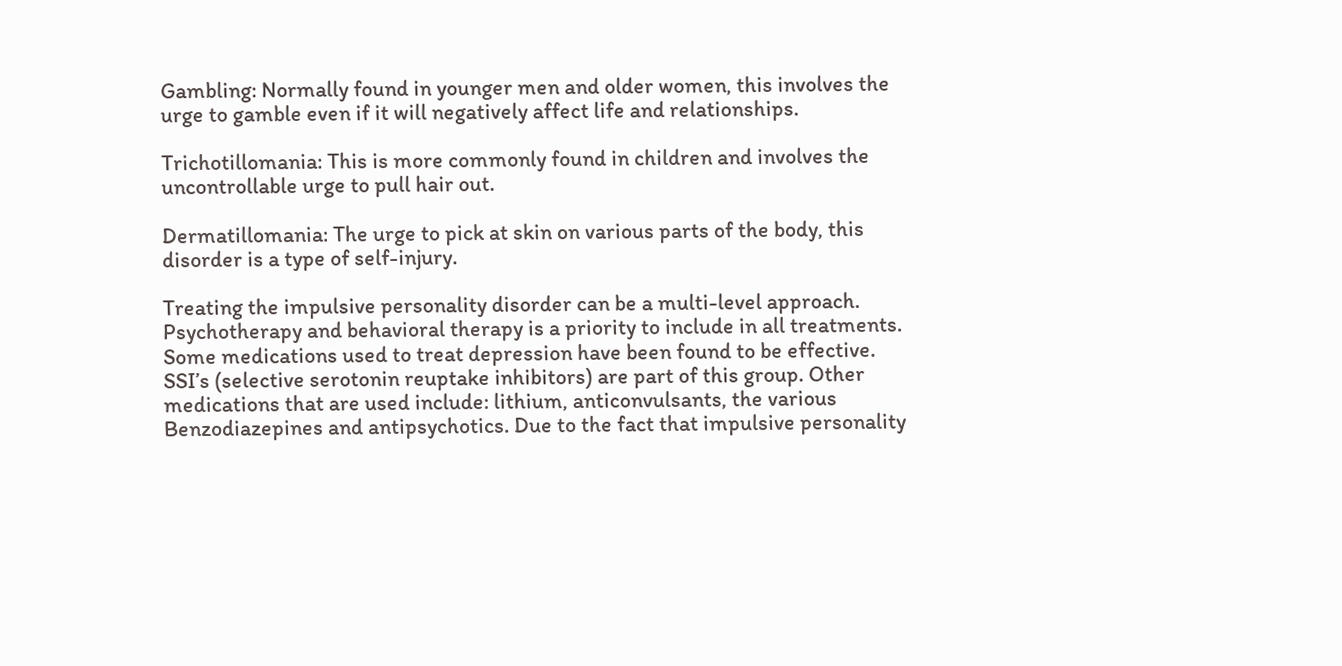Gambling: Normally found in younger men and older women, this involves the urge to gamble even if it will negatively affect life and relationships.

Trichotillomania: This is more commonly found in children and involves the uncontrollable urge to pull hair out.

Dermatillomania: The urge to pick at skin on various parts of the body, this disorder is a type of self-injury.

Treating the impulsive personality disorder can be a multi-level approach. Psychotherapy and behavioral therapy is a priority to include in all treatments. Some medications used to treat depression have been found to be effective. SSI’s (selective serotonin reuptake inhibitors) are part of this group. Other medications that are used include: lithium, anticonvulsants, the various Benzodiazepines and antipsychotics. Due to the fact that impulsive personality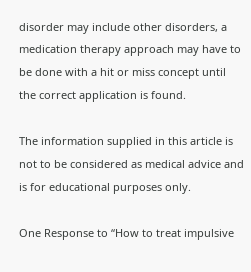disorder may include other disorders, a medication therapy approach may have to be done with a hit or miss concept until the correct application is found.

The information supplied in this article is not to be considered as medical advice and is for educational purposes only.

One Response to “How to treat impulsive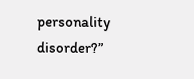personality disorder?”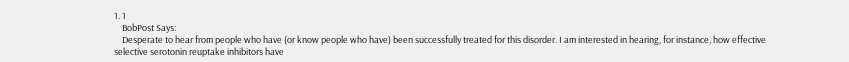1. 1
    BobPost Says:
    Desperate to hear from people who have (or know people who have) been successfully treated for this disorder. I am interested in hearing, for instance, how effective selective serotonin reuptake inhibitors have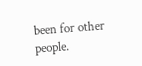been for other people.